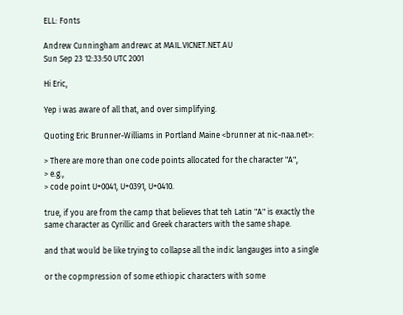ELL: Fonts

Andrew Cunningham andrewc at MAIL.VICNET.NET.AU
Sun Sep 23 12:33:50 UTC 2001

Hi Eric,

Yep i was aware of all that, and over simplifying.

Quoting Eric Brunner-Williams in Portland Maine <brunner at nic-naa.net>:

> There are more than one code points allocated for the character "A",
> e.g.,
> code point U+0041, U+0391, U+0410.

true, if you are from the camp that believes that teh Latin "A" is exactly the
same character as Cyrillic and Greek characters with the same shape.

and that would be like trying to collapse all the indic langauges into a single

or the copmpression of some ethiopic characters with some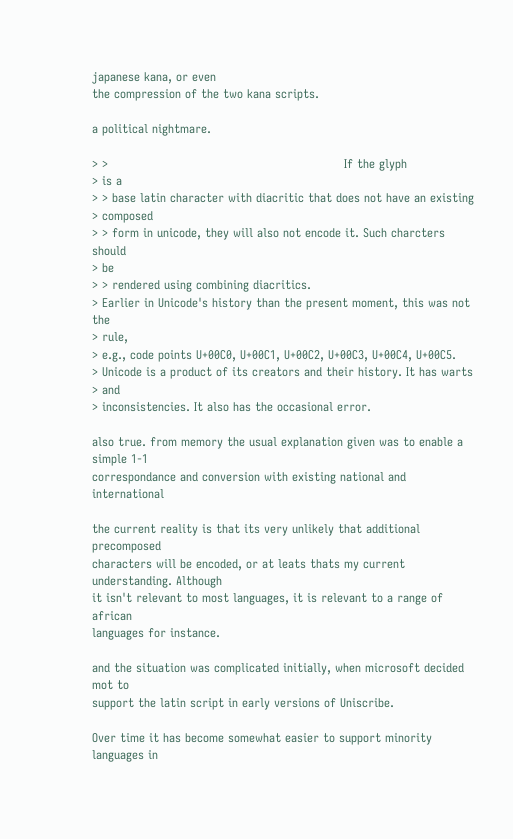japanese kana, or even
the compression of the two kana scripts.

a political nightmare.

> >                                                           If the glyph
> is a
> > base latin character with diacritic that does not have an existing
> composed
> > form in unicode, they will also not encode it. Such charcters should
> be
> > rendered using combining diacritics.
> Earlier in Unicode's history than the present moment, this was not the
> rule,
> e.g., code points U+00C0, U+00C1, U+00C2, U+00C3, U+00C4, U+00C5.
> Unicode is a product of its creators and their history. It has warts
> and
> inconsistencies. It also has the occasional error.

also true. from memory the usual explanation given was to enable a simple 1-1
correspondance and conversion with existing national and international

the current reality is that its very unlikely that additional precomposed
characters will be encoded, or at leats thats my current understanding. Although
it isn't relevant to most languages, it is relevant to a range of african
languages for instance.

and the situation was complicated initially, when microsoft decided mot to
support the latin script in early versions of Uniscribe.

Over time it has become somewhat easier to support minority languages in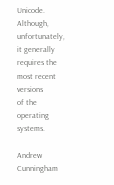Unicode. Although, unfortunately, it generally requires the most recent versions
of the operating systems.

Andrew Cunningham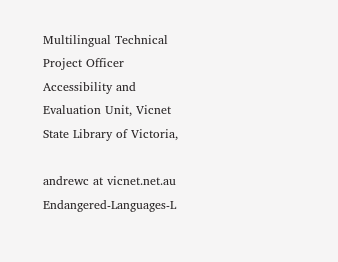Multilingual Technical Project Officer
Accessibility and Evaluation Unit, Vicnet
State Library of Victoria,

andrewc at vicnet.net.au
Endangered-Languages-L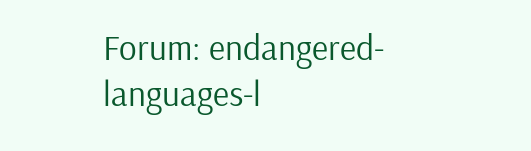Forum: endangered-languages-l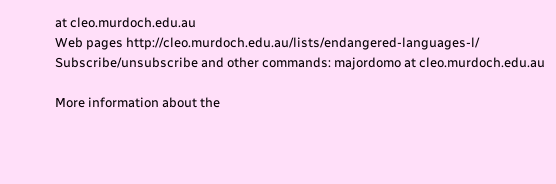at cleo.murdoch.edu.au
Web pages http://cleo.murdoch.edu.au/lists/endangered-languages-l/
Subscribe/unsubscribe and other commands: majordomo at cleo.murdoch.edu.au

More information about the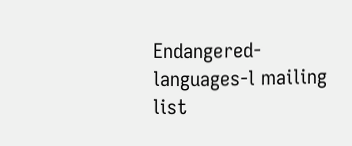Endangered-languages-l mailing list